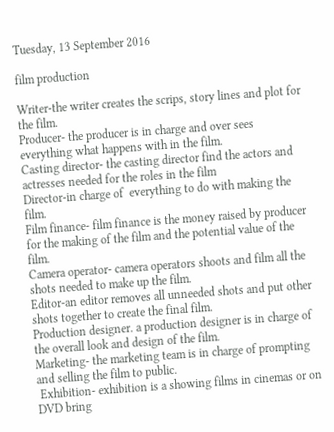Tuesday, 13 September 2016

film production

Writer-the writer creates the scrips, story lines and plot for the film.
Producer- the producer is in charge and over sees everything what happens with in the film.
Casting director- the casting director find the actors and actresses needed for the roles in the film
Director-in charge of  everything to do with making the film.
Film finance- film finance is the money raised by producer for the making of the film and the potential value of the film.
Camera operator- camera operators shoots and film all the shots needed to make up the film.
Editor-an editor removes all unneeded shots and put other shots together to create the final film.
Production designer. a production designer is in charge of the overall look and design of the film.
Marketing- the marketing team is in charge of prompting and selling the film to public.
 Exhibition- exhibition is a showing films in cinemas or on DVD bring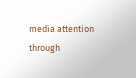media attention through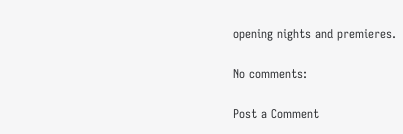opening nights and premieres.

No comments:

Post a Comment